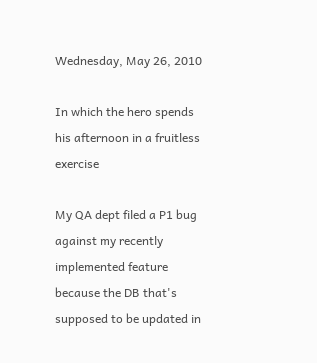Wednesday, May 26, 2010

In which the hero spends his afternoon in a fruitless exercise

My QA dept filed a P1 bug against my recently implemented feature because the DB that's supposed to be updated in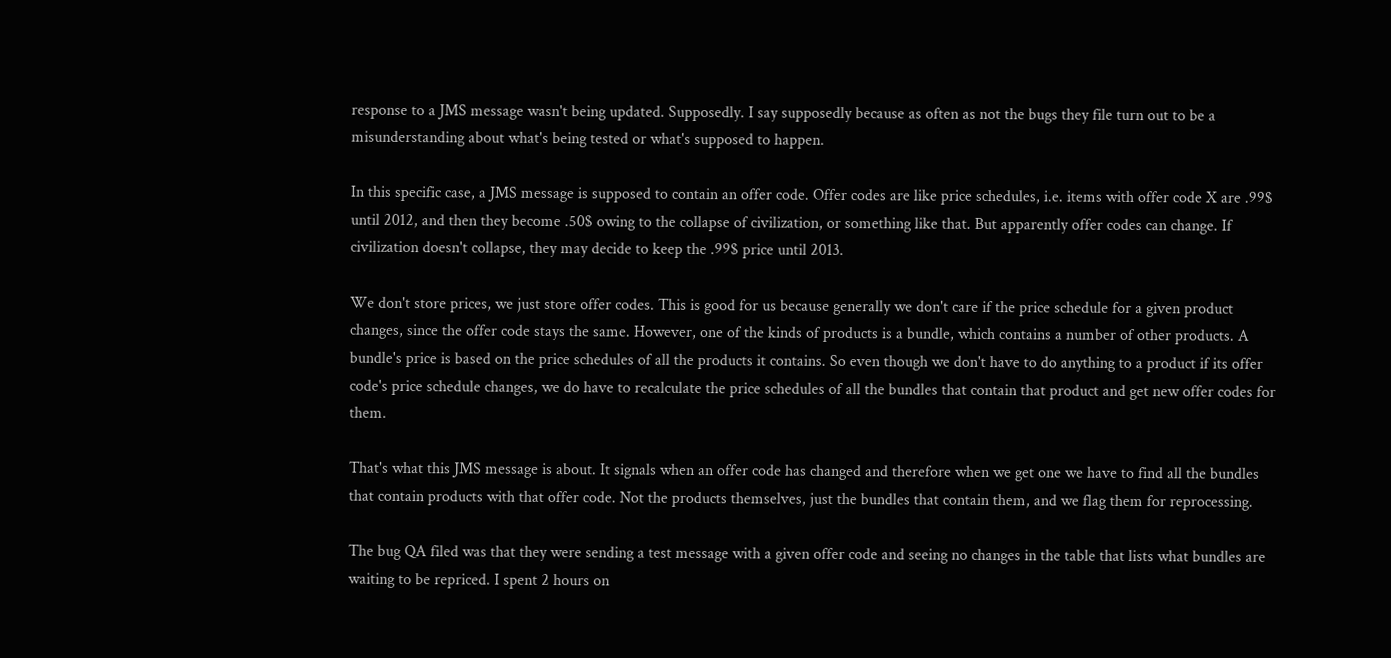response to a JMS message wasn't being updated. Supposedly. I say supposedly because as often as not the bugs they file turn out to be a misunderstanding about what's being tested or what's supposed to happen.

In this specific case, a JMS message is supposed to contain an offer code. Offer codes are like price schedules, i.e. items with offer code X are .99$ until 2012, and then they become .50$ owing to the collapse of civilization, or something like that. But apparently offer codes can change. If civilization doesn't collapse, they may decide to keep the .99$ price until 2013.

We don't store prices, we just store offer codes. This is good for us because generally we don't care if the price schedule for a given product changes, since the offer code stays the same. However, one of the kinds of products is a bundle, which contains a number of other products. A bundle's price is based on the price schedules of all the products it contains. So even though we don't have to do anything to a product if its offer code's price schedule changes, we do have to recalculate the price schedules of all the bundles that contain that product and get new offer codes for them.

That's what this JMS message is about. It signals when an offer code has changed and therefore when we get one we have to find all the bundles that contain products with that offer code. Not the products themselves, just the bundles that contain them, and we flag them for reprocessing.

The bug QA filed was that they were sending a test message with a given offer code and seeing no changes in the table that lists what bundles are waiting to be repriced. I spent 2 hours on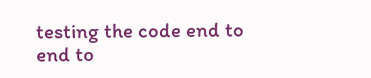testing the code end to end to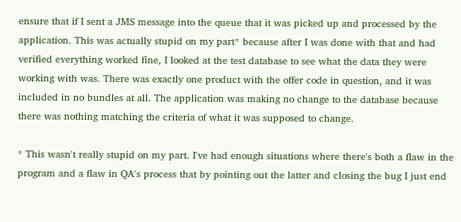ensure that if I sent a JMS message into the queue that it was picked up and processed by the application. This was actually stupid on my part* because after I was done with that and had verified everything worked fine, I looked at the test database to see what the data they were working with was. There was exactly one product with the offer code in question, and it was included in no bundles at all. The application was making no change to the database because there was nothing matching the criteria of what it was supposed to change.

* This wasn't really stupid on my part. I've had enough situations where there's both a flaw in the program and a flaw in QA's process that by pointing out the latter and closing the bug I just end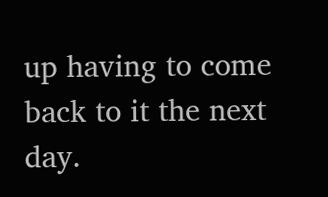up having to come back to it the next day.